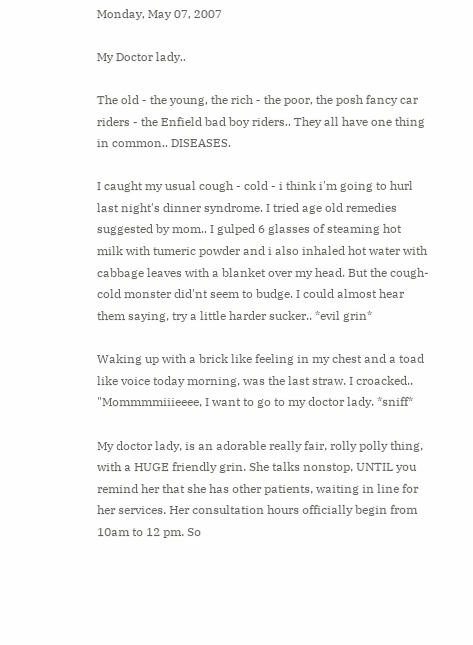Monday, May 07, 2007

My Doctor lady..

The old - the young, the rich - the poor, the posh fancy car riders - the Enfield bad boy riders.. They all have one thing in common.. DISEASES.

I caught my usual cough - cold - i think i'm going to hurl last night's dinner syndrome. I tried age old remedies suggested by mom.. I gulped 6 glasses of steaming hot milk with tumeric powder and i also inhaled hot water with cabbage leaves with a blanket over my head. But the cough-cold monster did'nt seem to budge. I could almost hear them saying, try a little harder sucker.. *evil grin*

Waking up with a brick like feeling in my chest and a toad like voice today morning, was the last straw. I croacked.. "Mommmmiiieeee, I want to go to my doctor lady. *sniff*

My doctor lady, is an adorable really fair, rolly polly thing, with a HUGE friendly grin. She talks nonstop, UNTIL you remind her that she has other patients, waiting in line for her services. Her consultation hours officially begin from 10am to 12 pm. So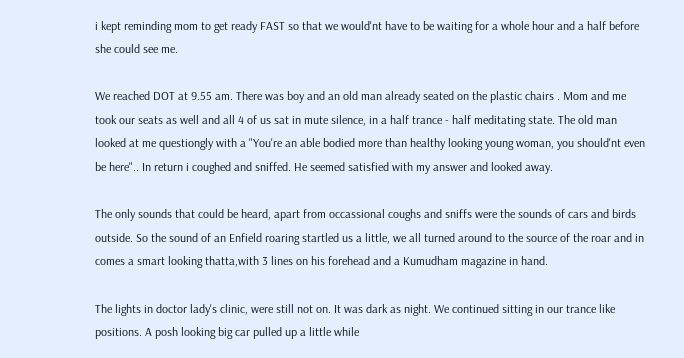i kept reminding mom to get ready FAST so that we would'nt have to be waiting for a whole hour and a half before she could see me.

We reached DOT at 9.55 am. There was boy and an old man already seated on the plastic chairs . Mom and me took our seats as well and all 4 of us sat in mute silence, in a half trance - half meditating state. The old man looked at me questiongly with a "You're an able bodied more than healthy looking young woman, you should'nt even be here".. In return i coughed and sniffed. He seemed satisfied with my answer and looked away.

The only sounds that could be heard, apart from occassional coughs and sniffs were the sounds of cars and birds outside. So the sound of an Enfield roaring startled us a little, we all turned around to the source of the roar and in comes a smart looking thatta,with 3 lines on his forehead and a Kumudham magazine in hand.

The lights in doctor lady's clinic, were still not on. It was dark as night. We continued sitting in our trance like positions. A posh looking big car pulled up a little while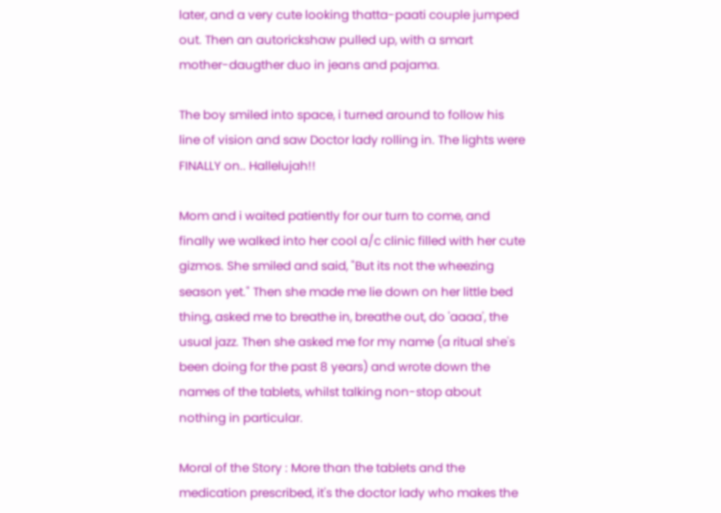later, and a very cute looking thatta-paati couple jumped out. Then an autorickshaw pulled up, with a smart mother-daugther duo in jeans and pajama.

The boy smiled into space, i turned around to follow his line of vision and saw Doctor lady rolling in. The lights were FINALLY on.. Hallelujah!!

Mom and i waited patiently for our turn to come, and finally we walked into her cool a/c clinic filled with her cute gizmos. She smiled and said, "But its not the wheezing season yet." Then she made me lie down on her little bed thing, asked me to breathe in, breathe out, do 'aaaa', the usual jazz. Then she asked me for my name (a ritual she's been doing for the past 8 years) and wrote down the names of the tablets, whilst talking non-stop about nothing in particular.

Moral of the Story : More than the tablets and the medication prescribed, it's the doctor lady who makes the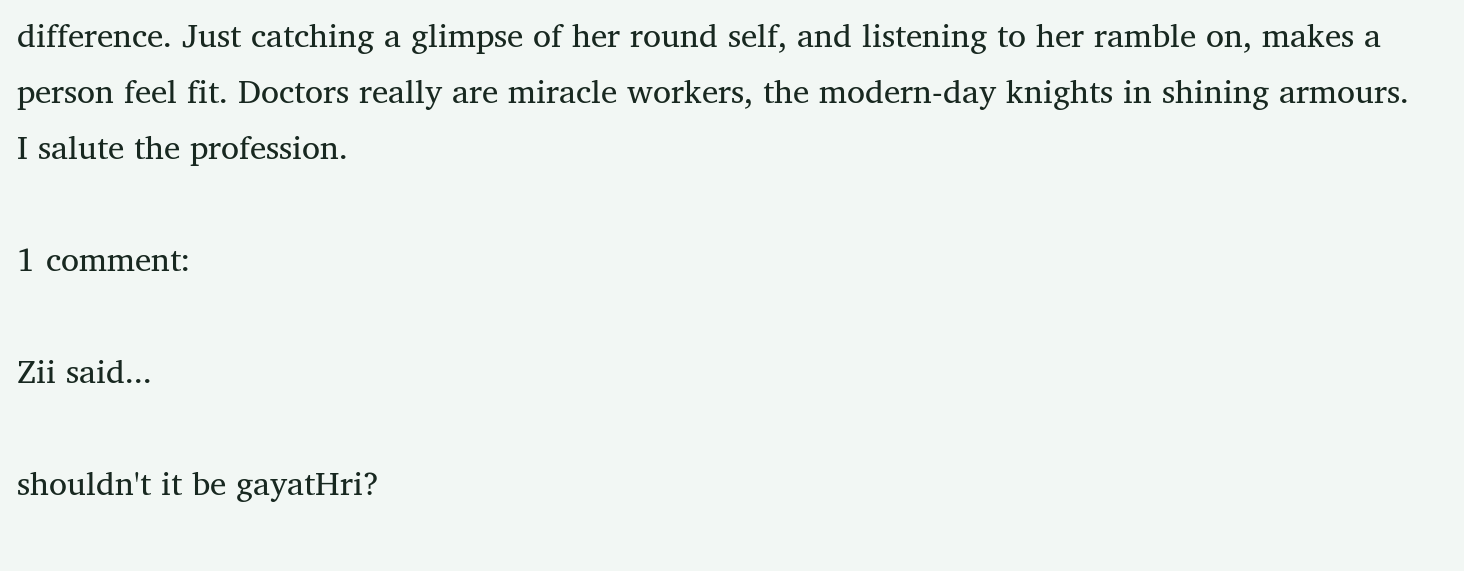difference. Just catching a glimpse of her round self, and listening to her ramble on, makes a person feel fit. Doctors really are miracle workers, the modern-day knights in shining armours. I salute the profession.

1 comment:

Zii said...

shouldn't it be gayatHri?